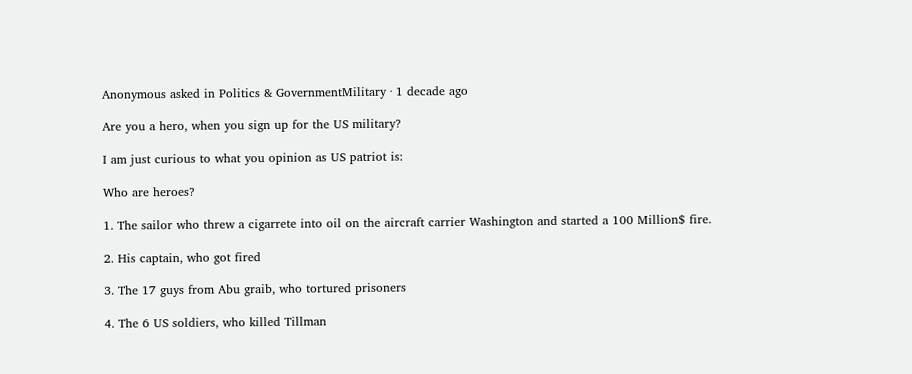Anonymous asked in Politics & GovernmentMilitary · 1 decade ago

Are you a hero, when you sign up for the US military?

I am just curious to what you opinion as US patriot is:

Who are heroes?

1. The sailor who threw a cigarrete into oil on the aircraft carrier Washington and started a 100 Million$ fire.

2. His captain, who got fired

3. The 17 guys from Abu graib, who tortured prisoners

4. The 6 US soldiers, who killed Tillman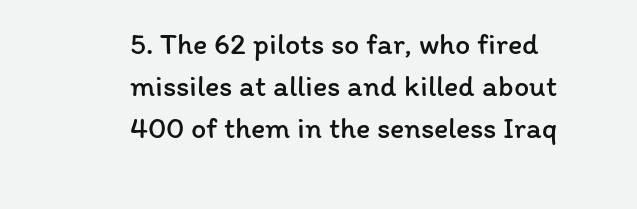5. The 62 pilots so far, who fired missiles at allies and killed about 400 of them in the senseless Iraq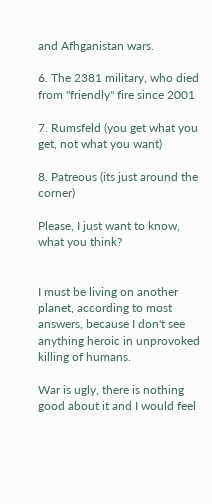and Afhganistan wars.

6. The 2381 military, who died from "friendly" fire since 2001

7. Rumsfeld (you get what you get, not what you want)

8. Patreous (its just around the corner)

Please, I just want to know, what you think?


I must be living on another planet, according to most answers, because I don't see anything heroic in unprovoked killing of humans.

War is ugly, there is nothing good about it and I would feel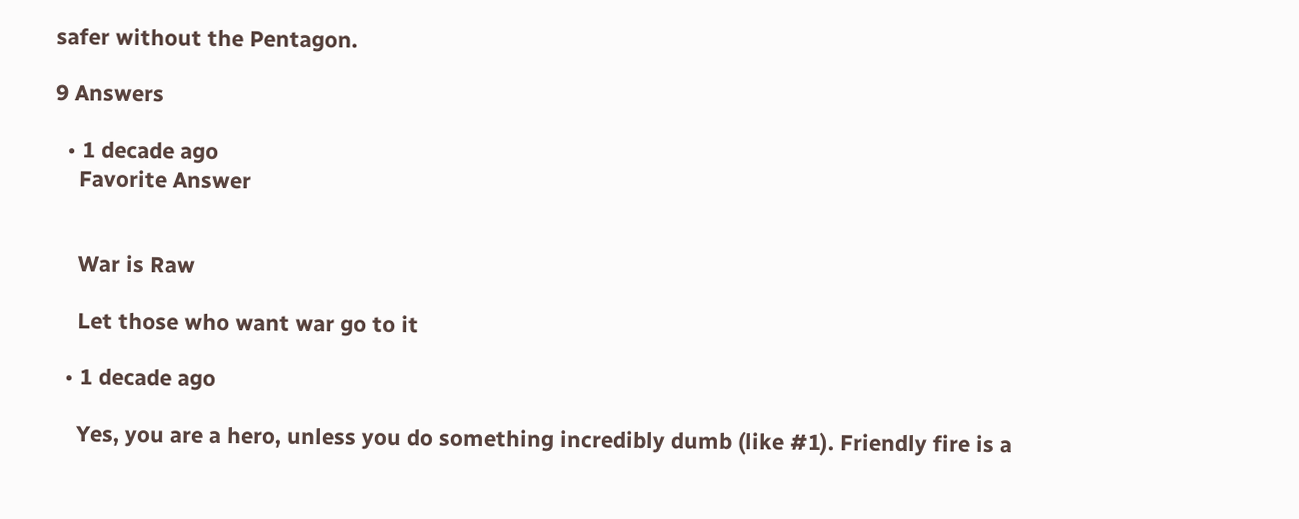safer without the Pentagon.

9 Answers

  • 1 decade ago
    Favorite Answer


    War is Raw

    Let those who want war go to it

  • 1 decade ago

    Yes, you are a hero, unless you do something incredibly dumb (like #1). Friendly fire is a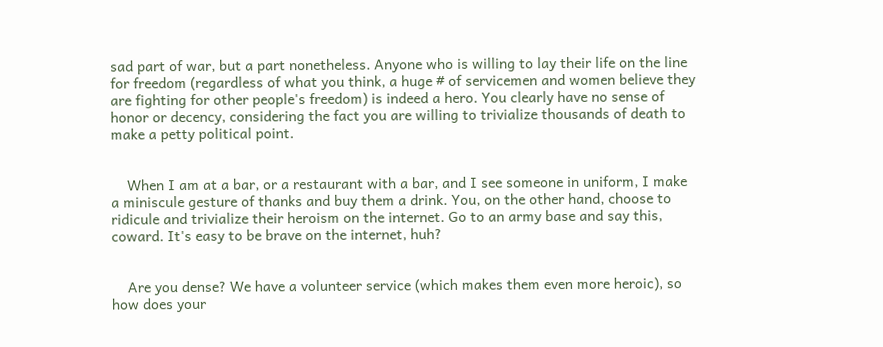sad part of war, but a part nonetheless. Anyone who is willing to lay their life on the line for freedom (regardless of what you think, a huge # of servicemen and women believe they are fighting for other people's freedom) is indeed a hero. You clearly have no sense of honor or decency, considering the fact you are willing to trivialize thousands of death to make a petty political point.


    When I am at a bar, or a restaurant with a bar, and I see someone in uniform, I make a miniscule gesture of thanks and buy them a drink. You, on the other hand, choose to ridicule and trivialize their heroism on the internet. Go to an army base and say this, coward. It's easy to be brave on the internet, huh?


    Are you dense? We have a volunteer service (which makes them even more heroic), so how does your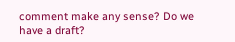comment make any sense? Do we have a draft?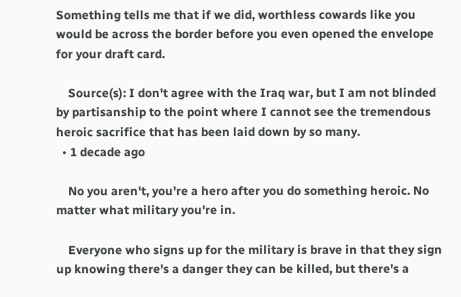Something tells me that if we did, worthless cowards like you would be across the border before you even opened the envelope for your draft card.

    Source(s): I don't agree with the Iraq war, but I am not blinded by partisanship to the point where I cannot see the tremendous heroic sacrifice that has been laid down by so many.
  • 1 decade ago

    No you aren't, you're a hero after you do something heroic. No matter what military you're in.

    Everyone who signs up for the military is brave in that they sign up knowing there's a danger they can be killed, but there's a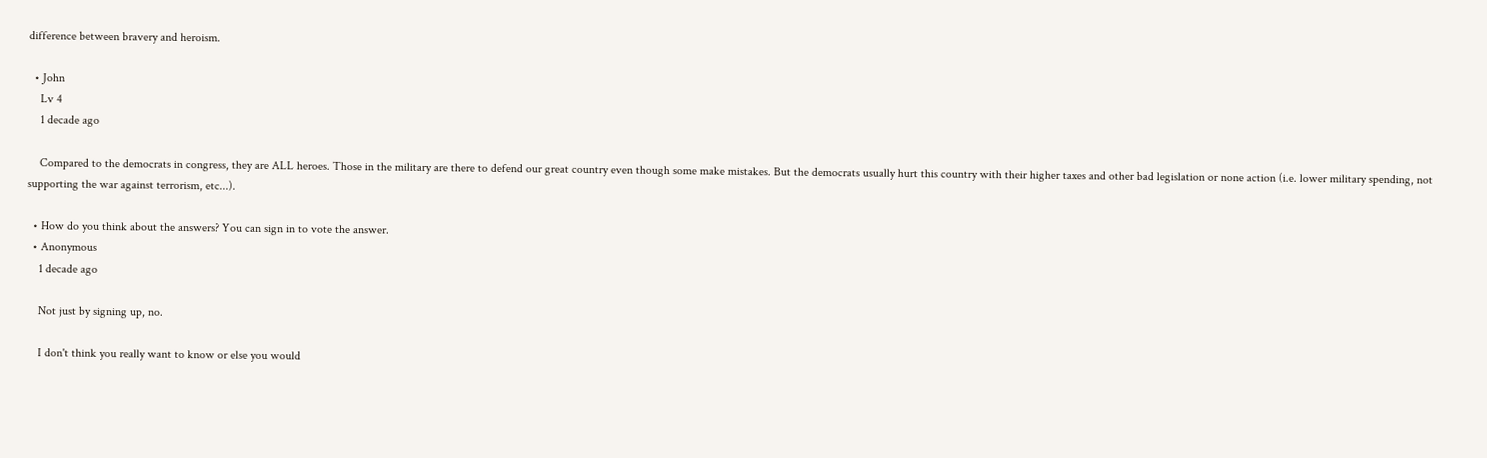difference between bravery and heroism.

  • John
    Lv 4
    1 decade ago

    Compared to the democrats in congress, they are ALL heroes. Those in the military are there to defend our great country even though some make mistakes. But the democrats usually hurt this country with their higher taxes and other bad legislation or none action (i.e. lower military spending, not supporting the war against terrorism, etc...).

  • How do you think about the answers? You can sign in to vote the answer.
  • Anonymous
    1 decade ago

    Not just by signing up, no.

    I don't think you really want to know or else you would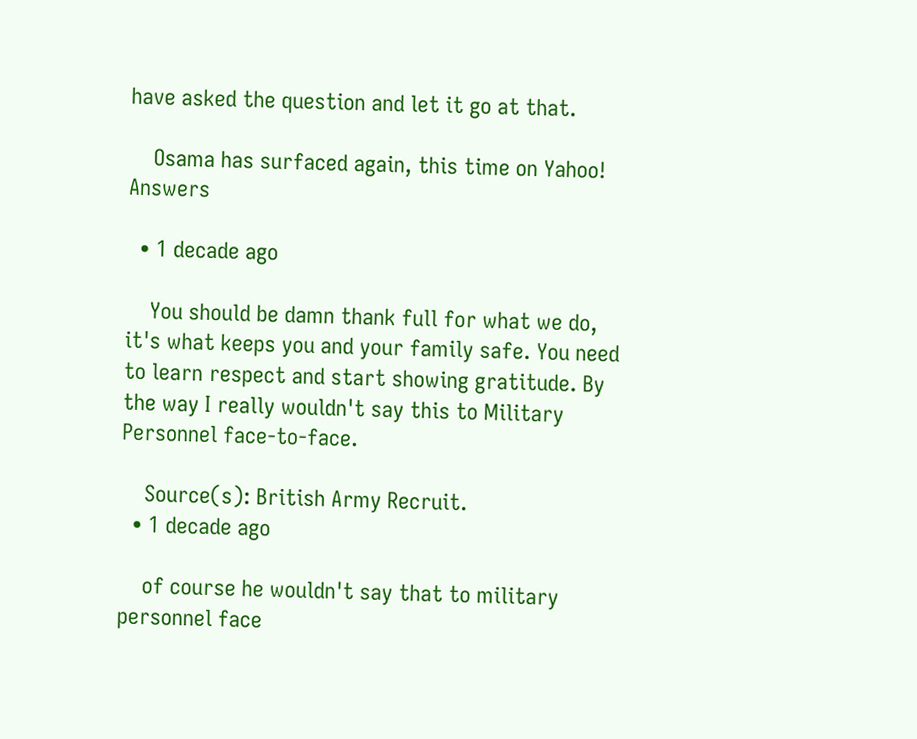have asked the question and let it go at that.

    Osama has surfaced again, this time on Yahoo! Answers

  • 1 decade ago

    You should be damn thank full for what we do, it's what keeps you and your family safe. You need to learn respect and start showing gratitude. By the way I really wouldn't say this to Military Personnel face-to-face.

    Source(s): British Army Recruit.
  • 1 decade ago

    of course he wouldn't say that to military personnel face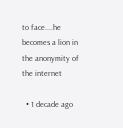to face....he becomes a lion in the anonymity of the internet

  • 1 decade ago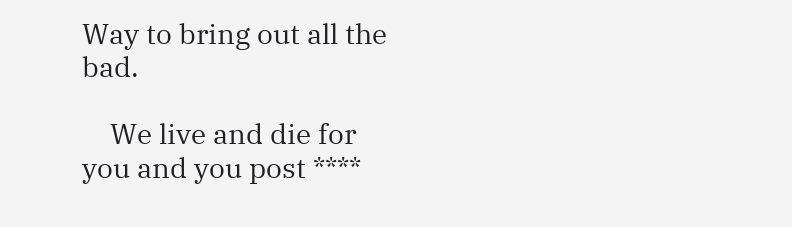Way to bring out all the bad.

    We live and die for you and you post ****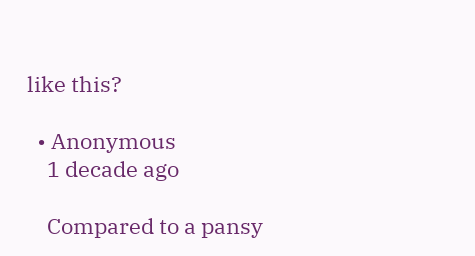like this?

  • Anonymous
    1 decade ago

    Compared to a pansy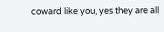coward like you, yes they are all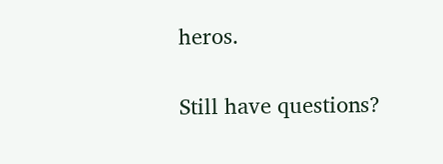heros.

Still have questions?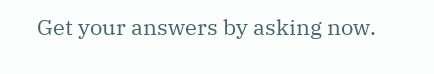Get your answers by asking now.